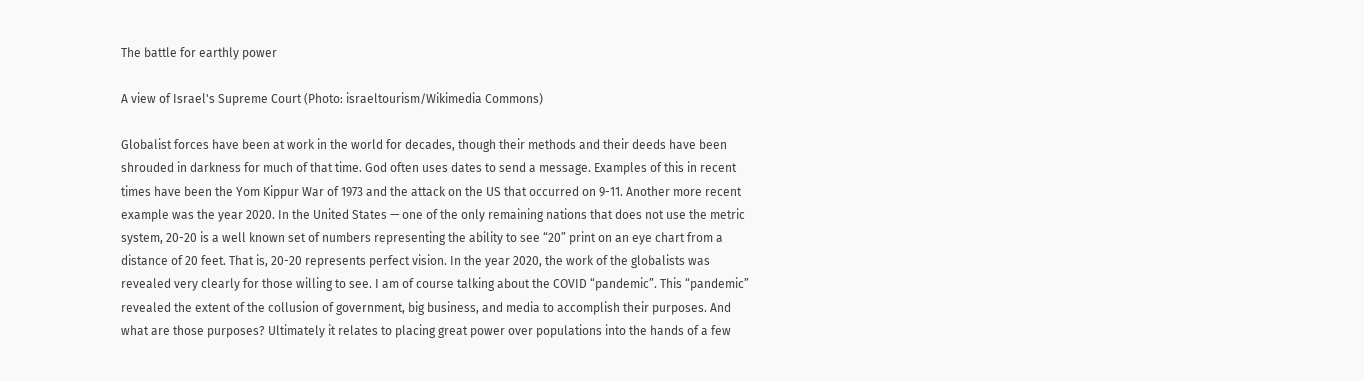The battle for earthly power

A view of Israel's Supreme Court (Photo: israeltourism/Wikimedia Commons)

Globalist forces have been at work in the world for decades, though their methods and their deeds have been shrouded in darkness for much of that time. God often uses dates to send a message. Examples of this in recent times have been the Yom Kippur War of 1973 and the attack on the US that occurred on 9-11. Another more recent example was the year 2020. In the United States — one of the only remaining nations that does not use the metric system, 20-20 is a well known set of numbers representing the ability to see “20” print on an eye chart from a distance of 20 feet. That is, 20-20 represents perfect vision. In the year 2020, the work of the globalists was revealed very clearly for those willing to see. I am of course talking about the COVID “pandemic”. This “pandemic” revealed the extent of the collusion of government, big business, and media to accomplish their purposes. And what are those purposes? Ultimately it relates to placing great power over populations into the hands of a few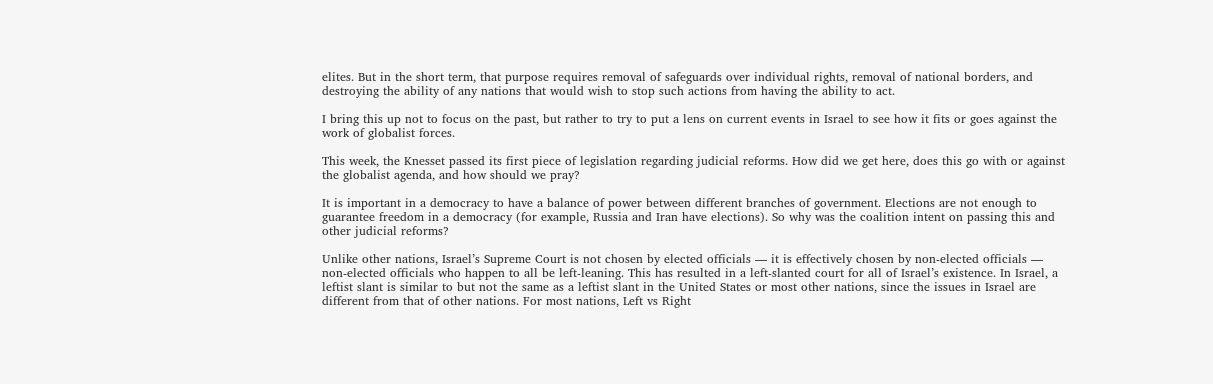elites. But in the short term, that purpose requires removal of safeguards over individual rights, removal of national borders, and destroying the ability of any nations that would wish to stop such actions from having the ability to act.

I bring this up not to focus on the past, but rather to try to put a lens on current events in Israel to see how it fits or goes against the work of globalist forces.

This week, the Knesset passed its first piece of legislation regarding judicial reforms. How did we get here, does this go with or against the globalist agenda, and how should we pray?

It is important in a democracy to have a balance of power between different branches of government. Elections are not enough to guarantee freedom in a democracy (for example, Russia and Iran have elections). So why was the coalition intent on passing this and other judicial reforms?

Unlike other nations, Israel’s Supreme Court is not chosen by elected officials — it is effectively chosen by non-elected officials — non-elected officials who happen to all be left-leaning. This has resulted in a left-slanted court for all of Israel’s existence. In Israel, a leftist slant is similar to but not the same as a leftist slant in the United States or most other nations, since the issues in Israel are different from that of other nations. For most nations, Left vs Right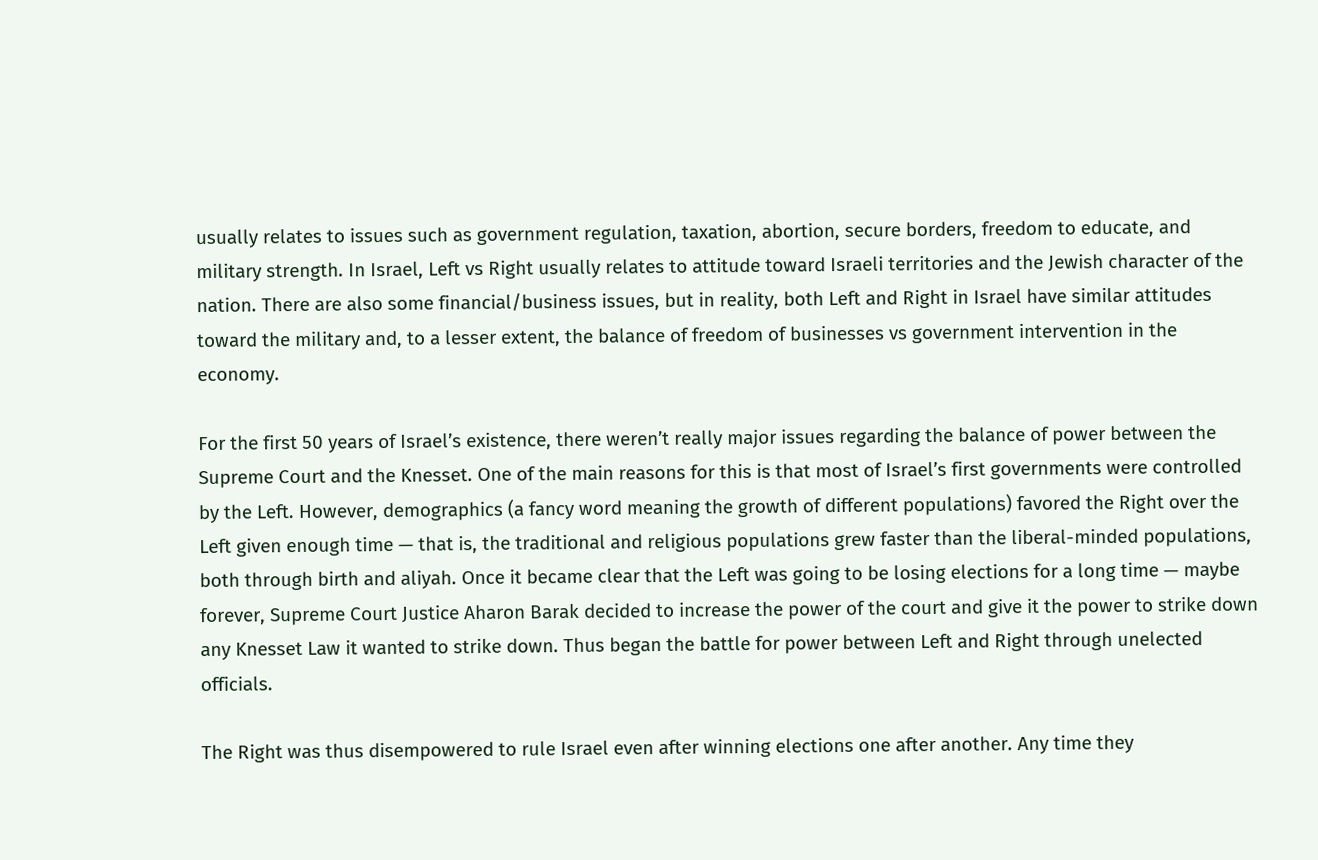usually relates to issues such as government regulation, taxation, abortion, secure borders, freedom to educate, and military strength. In Israel, Left vs Right usually relates to attitude toward Israeli territories and the Jewish character of the nation. There are also some financial/business issues, but in reality, both Left and Right in Israel have similar attitudes toward the military and, to a lesser extent, the balance of freedom of businesses vs government intervention in the economy.

For the first 50 years of Israel’s existence, there weren’t really major issues regarding the balance of power between the Supreme Court and the Knesset. One of the main reasons for this is that most of Israel’s first governments were controlled by the Left. However, demographics (a fancy word meaning the growth of different populations) favored the Right over the Left given enough time — that is, the traditional and religious populations grew faster than the liberal-minded populations, both through birth and aliyah. Once it became clear that the Left was going to be losing elections for a long time — maybe forever, Supreme Court Justice Aharon Barak decided to increase the power of the court and give it the power to strike down any Knesset Law it wanted to strike down. Thus began the battle for power between Left and Right through unelected officials.

The Right was thus disempowered to rule Israel even after winning elections one after another. Any time they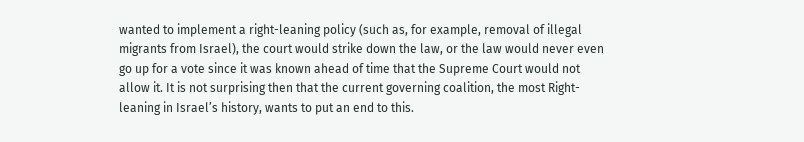wanted to implement a right-leaning policy (such as, for example, removal of illegal migrants from Israel), the court would strike down the law, or the law would never even go up for a vote since it was known ahead of time that the Supreme Court would not allow it. It is not surprising then that the current governing coalition, the most Right-leaning in Israel’s history, wants to put an end to this.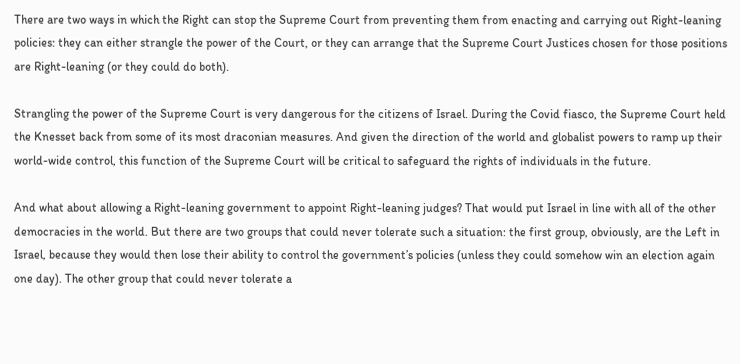There are two ways in which the Right can stop the Supreme Court from preventing them from enacting and carrying out Right-leaning policies: they can either strangle the power of the Court, or they can arrange that the Supreme Court Justices chosen for those positions are Right-leaning (or they could do both).

Strangling the power of the Supreme Court is very dangerous for the citizens of Israel. During the Covid fiasco, the Supreme Court held the Knesset back from some of its most draconian measures. And given the direction of the world and globalist powers to ramp up their world-wide control, this function of the Supreme Court will be critical to safeguard the rights of individuals in the future.

And what about allowing a Right-leaning government to appoint Right-leaning judges? That would put Israel in line with all of the other democracies in the world. But there are two groups that could never tolerate such a situation: the first group, obviously, are the Left in Israel, because they would then lose their ability to control the government’s policies (unless they could somehow win an election again one day). The other group that could never tolerate a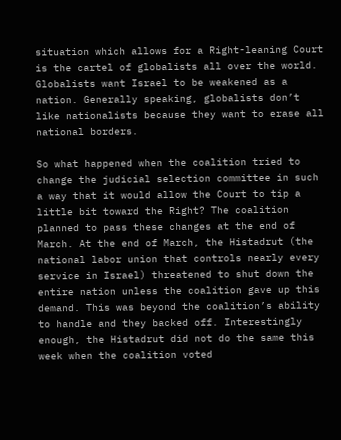situation which allows for a Right-leaning Court is the cartel of globalists all over the world. Globalists want Israel to be weakened as a nation. Generally speaking, globalists don’t like nationalists because they want to erase all national borders.

So what happened when the coalition tried to change the judicial selection committee in such a way that it would allow the Court to tip a little bit toward the Right? The coalition planned to pass these changes at the end of March. At the end of March, the Histadrut (the national labor union that controls nearly every service in Israel) threatened to shut down the entire nation unless the coalition gave up this demand. This was beyond the coalition’s ability to handle and they backed off. Interestingly enough, the Histadrut did not do the same this week when the coalition voted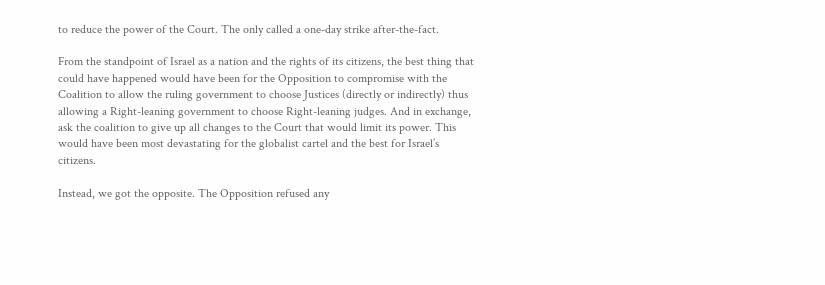to reduce the power of the Court. The only called a one-day strike after-the-fact.

From the standpoint of Israel as a nation and the rights of its citizens, the best thing that could have happened would have been for the Opposition to compromise with the Coalition to allow the ruling government to choose Justices (directly or indirectly) thus allowing a Right-leaning government to choose Right-leaning judges. And in exchange, ask the coalition to give up all changes to the Court that would limit its power. This would have been most devastating for the globalist cartel and the best for Israel’s citizens.

Instead, we got the opposite. The Opposition refused any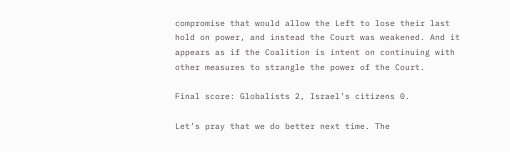compromise that would allow the Left to lose their last hold on power, and instead the Court was weakened. And it appears as if the Coalition is intent on continuing with other measures to strangle the power of the Court.

Final score: Globalists 2, Israel’s citizens 0.

Let’s pray that we do better next time. The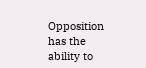Opposition has the ability to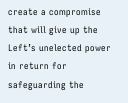create a compromise that will give up the Left’s unelected power in return for safeguarding the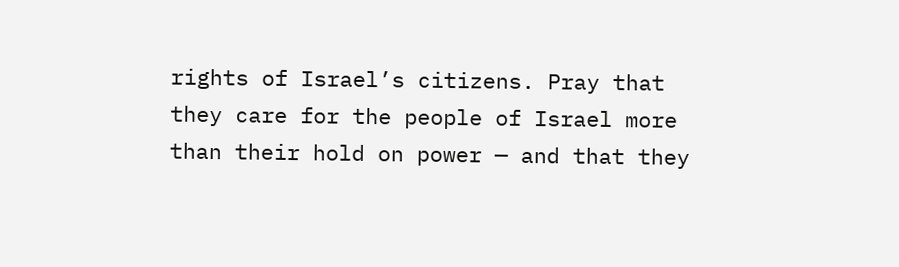rights of Israel’s citizens. Pray that they care for the people of Israel more than their hold on power — and that they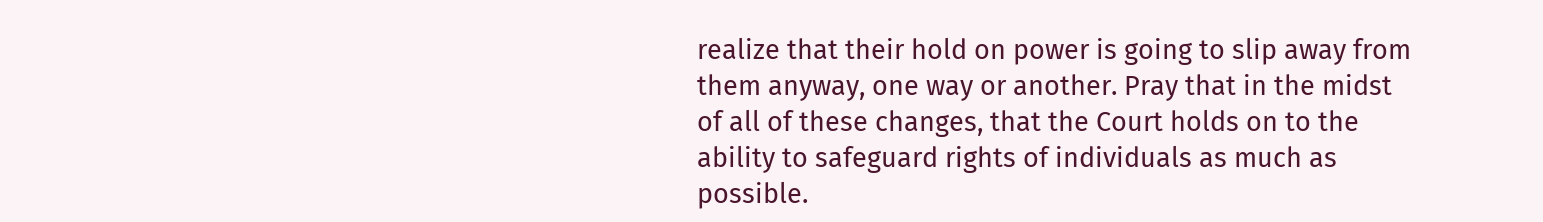realize that their hold on power is going to slip away from them anyway, one way or another. Pray that in the midst of all of these changes, that the Court holds on to the ability to safeguard rights of individuals as much as possible.